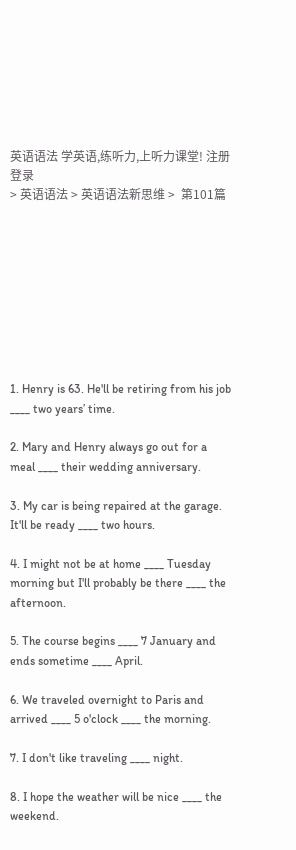英语语法 学英语,练听力,上听力课堂! 注册 登录
> 英语语法 > 英语语法新思维 >  第101篇









1. Henry is 63. He'll be retiring from his job ____ two years’ time.

2. Mary and Henry always go out for a meal ____ their wedding anniversary.

3. My car is being repaired at the garage. It'll be ready ____ two hours.

4. I might not be at home ____ Tuesday morning but I'll probably be there ____ the afternoon.

5. The course begins ____ 7 January and ends sometime ____ April.

6. We traveled overnight to Paris and arrived ____ 5 o'clock ____ the morning.

7. I don't like traveling ____ night.

8. I hope the weather will be nice ____ the weekend.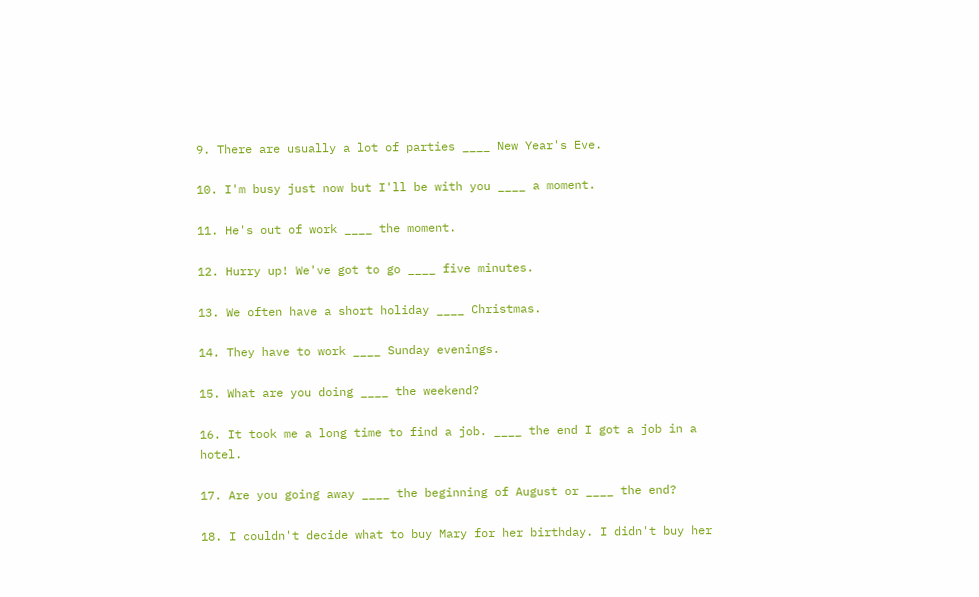9. There are usually a lot of parties ____ New Year's Eve.

10. I'm busy just now but I'll be with you ____ a moment.

11. He's out of work ____ the moment.

12. Hurry up! We've got to go ____ five minutes.

13. We often have a short holiday ____ Christmas.

14. They have to work ____ Sunday evenings.

15. What are you doing ____ the weekend?

16. It took me a long time to find a job. ____ the end I got a job in a hotel.

17. Are you going away ____ the beginning of August or ____ the end?

18. I couldn't decide what to buy Mary for her birthday. I didn't buy her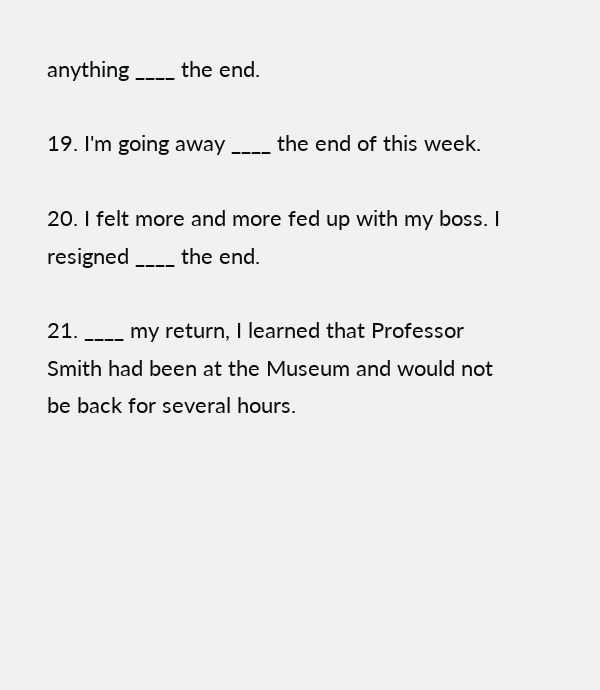anything ____ the end.

19. I'm going away ____ the end of this week.

20. I felt more and more fed up with my boss. I resigned ____ the end.

21. ____ my return, I learned that Professor Smith had been at the Museum and would not be back for several hours.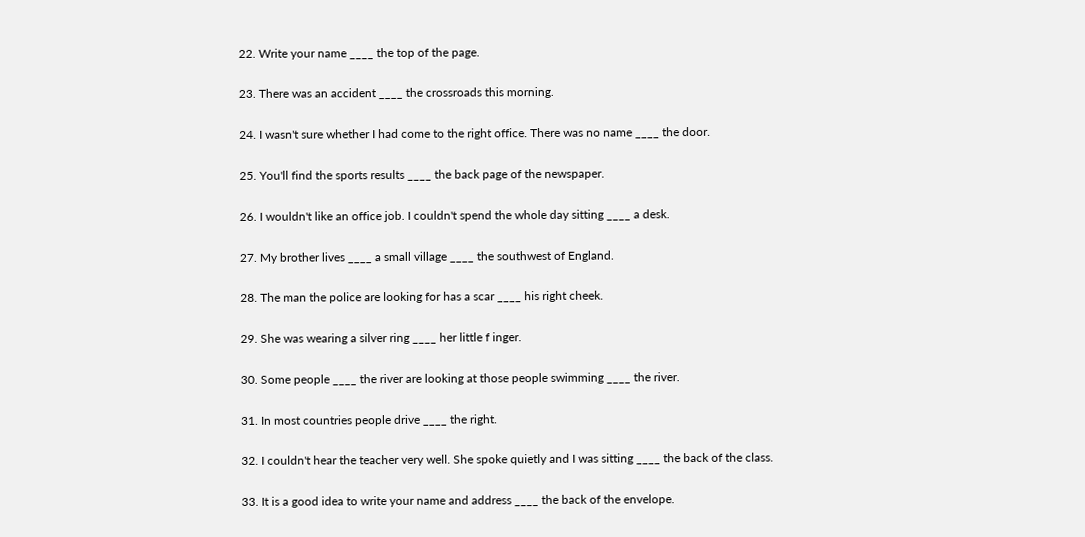22. Write your name ____ the top of the page.

23. There was an accident ____ the crossroads this morning.

24. I wasn't sure whether I had come to the right office. There was no name ____ the door.

25. You'll find the sports results ____ the back page of the newspaper.

26. I wouldn't like an office job. I couldn't spend the whole day sitting ____ a desk.

27. My brother lives ____ a small village ____ the southwest of England.

28. The man the police are looking for has a scar ____ his right cheek.

29. She was wearing a silver ring ____ her little f inger.

30. Some people ____ the river are looking at those people swimming ____ the river.

31. In most countries people drive ____ the right.

32. I couldn't hear the teacher very well. She spoke quietly and I was sitting ____ the back of the class.

33. It is a good idea to write your name and address ____ the back of the envelope.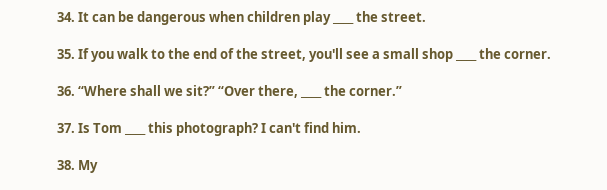34. It can be dangerous when children play ____ the street.

35. If you walk to the end of the street, you'll see a small shop ____ the corner.

36. “Where shall we sit?” “Over there, ____ the corner.”

37. Is Tom ____ this photograph? I can't find him.

38. My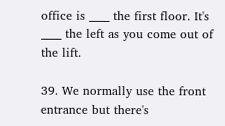office is ____ the first floor. It's ____ the left as you come out of the lift.

39. We normally use the front entrance but there's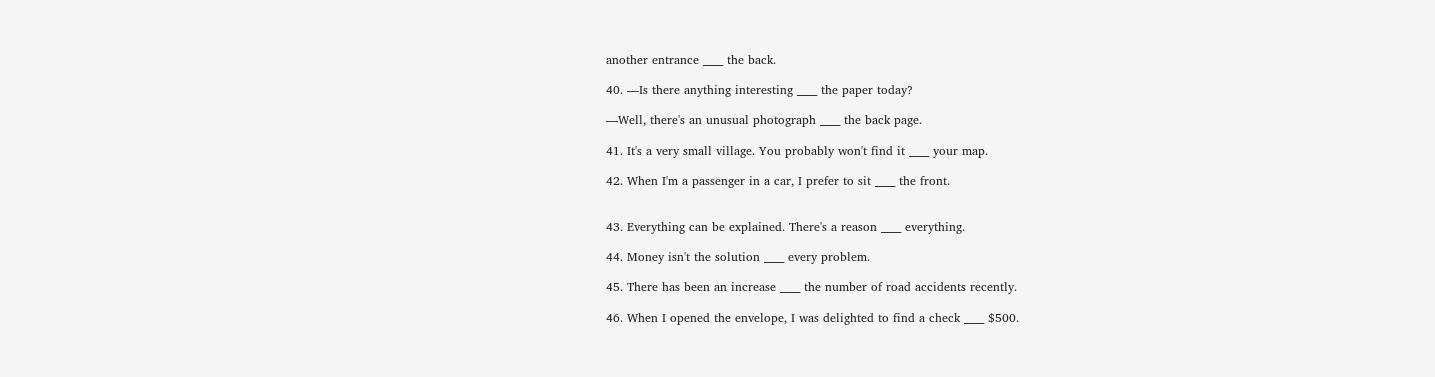another entrance ____ the back.

40. —Is there anything interesting ____ the paper today?

—Well, there's an unusual photograph ____ the back page.

41. It's a very small village. You probably won't find it ____ your map.

42. When I'm a passenger in a car, I prefer to sit ____ the front.


43. Everything can be explained. There's a reason ____ everything.

44. Money isn't the solution ____ every problem.

45. There has been an increase ____ the number of road accidents recently.

46. When I opened the envelope, I was delighted to find a check ____ $500.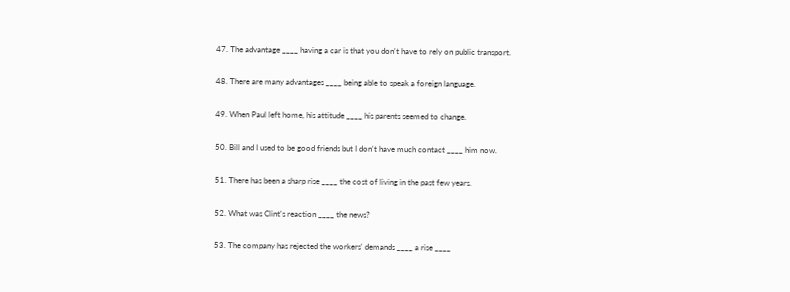47. The advantage ____ having a car is that you don't have to rely on public transport.

48. There are many advantages ____ being able to speak a foreign language.

49. When Paul left home, his attitude ____ his parents seemed to change.

50. Bill and I used to be good friends but I don't have much contact ____ him now.

51. There has been a sharp rise ____ the cost of living in the past few years.

52. What was Clint's reaction ____ the news?

53. The company has rejected the workers' demands ____ a rise ____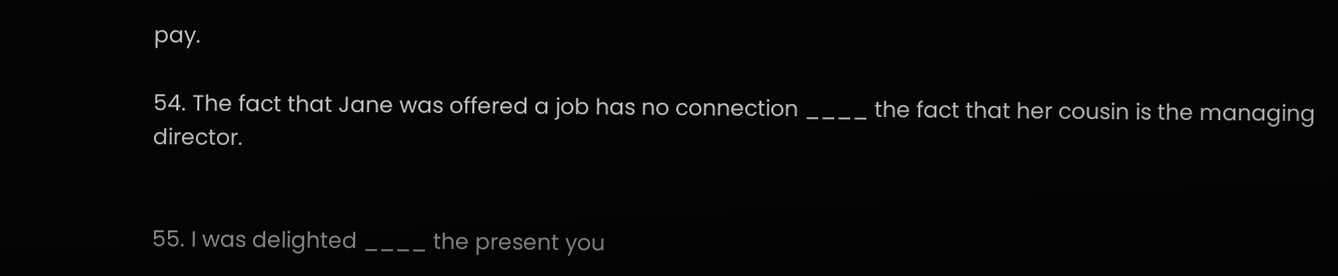pay.

54. The fact that Jane was offered a job has no connection ____ the fact that her cousin is the managing director.


55. I was delighted ____ the present you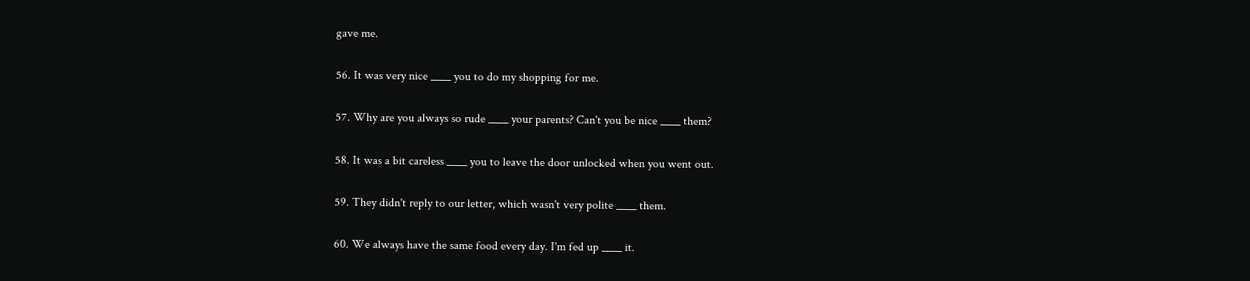gave me.

56. It was very nice ____ you to do my shopping for me.

57. Why are you always so rude ____ your parents? Can't you be nice ____ them?

58. It was a bit careless ____ you to leave the door unlocked when you went out.

59. They didn't reply to our letter, which wasn't very polite ____ them.

60. We always have the same food every day. I'm fed up ____ it.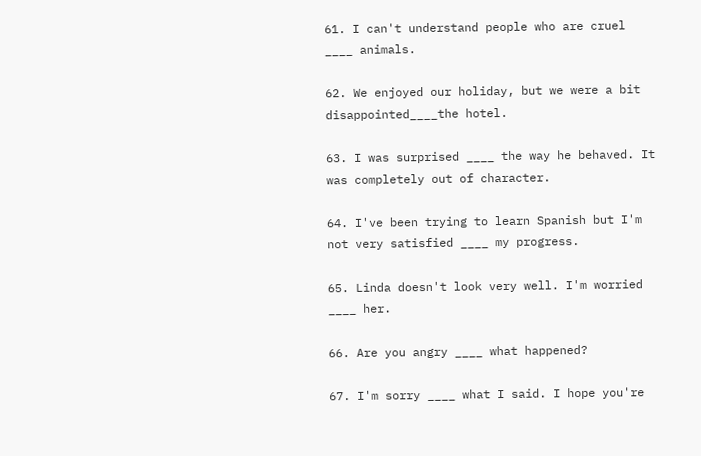61. I can't understand people who are cruel ____ animals.

62. We enjoyed our holiday, but we were a bit disappointed____the hotel.

63. I was surprised ____ the way he behaved. It was completely out of character.

64. I've been trying to learn Spanish but I'm not very satisfied ____ my progress.

65. Linda doesn't look very well. I'm worried ____ her.

66. Are you angry ____ what happened?

67. I'm sorry ____ what I said. I hope you're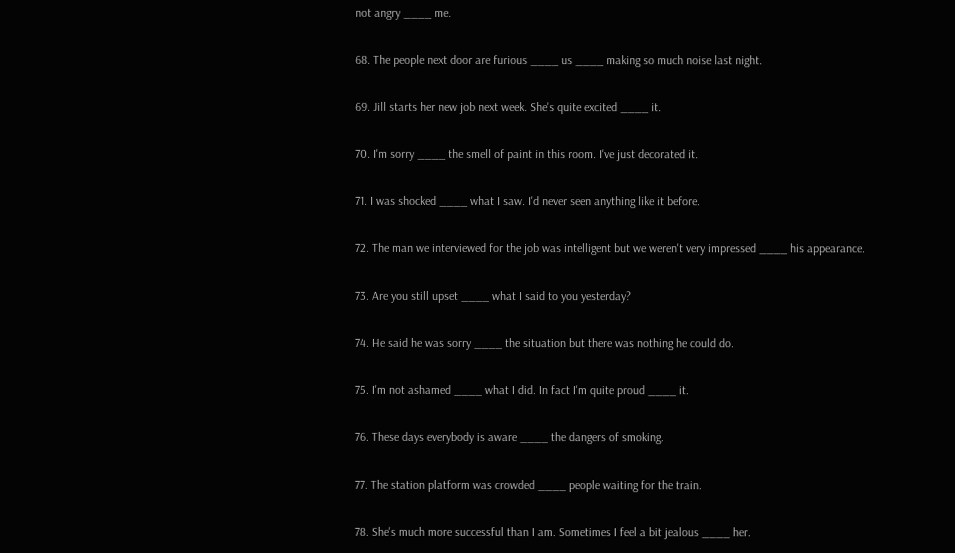not angry ____ me.

68. The people next door are furious ____ us ____ making so much noise last night.

69. Jill starts her new job next week. She's quite excited ____ it.

70. I'm sorry ____ the smell of paint in this room. I've just decorated it.

71. I was shocked ____ what I saw. I'd never seen anything like it before.

72. The man we interviewed for the job was intelligent but we weren't very impressed ____ his appearance.

73. Are you still upset ____ what I said to you yesterday?

74. He said he was sorry ____ the situation but there was nothing he could do.

75. I'm not ashamed ____ what I did. In fact I'm quite proud ____ it.

76. These days everybody is aware ____ the dangers of smoking.

77. The station platform was crowded ____ people waiting for the train.

78. She's much more successful than I am. Sometimes I feel a bit jealous ____ her.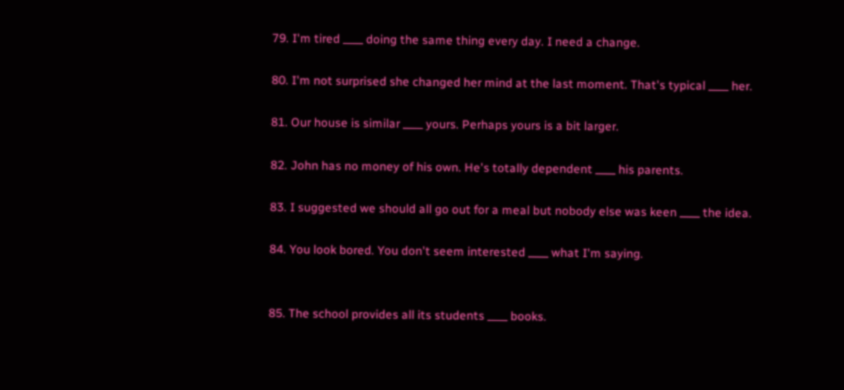79. I'm tired ____ doing the same thing every day. I need a change.

80. I'm not surprised she changed her mind at the last moment. That's typical ____ her.

81. Our house is similar ____ yours. Perhaps yours is a bit larger.

82. John has no money of his own. He's totally dependent ____ his parents.

83. I suggested we should all go out for a meal but nobody else was keen ____ the idea.

84. You look bored. You don't seem interested ____ what I'm saying.


85. The school provides all its students ____ books.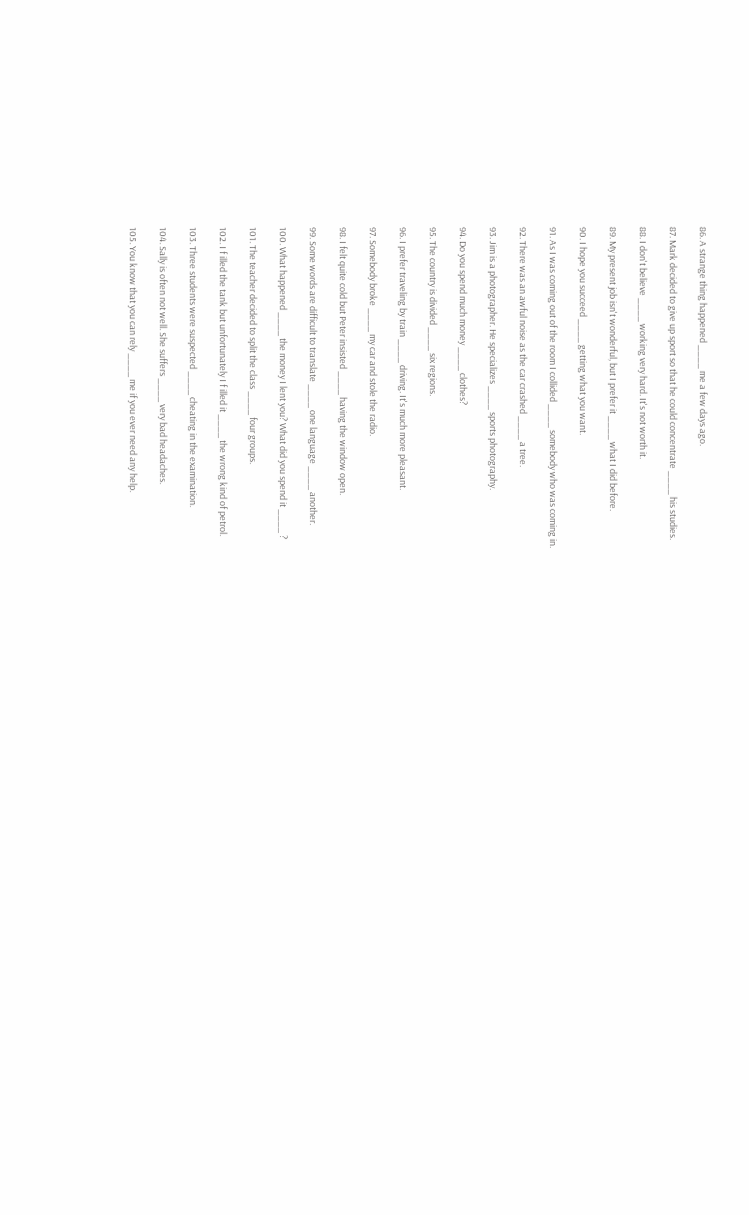86. A strange thing happened ____ me a few days ago.

87. Mark decided to give up sport so that he could concentrate ____ his studies.

88. I don't believe ____ working very hard. It's not worth it.

89. My present job isn't wonderful, but I prefer it ____ what I did before.

90. I hope you succeed ____ getting what you want.

91. As I was coming out of the room I collided ____ somebody who was coming in.

92. There was an awful noise as the car crashed ____ a tree.

93. Jim is a photographer. He specializes ____ sports photography.

94. Do you spend much money ____ clothes?

95. The country is divided ____ six regions.

96. I prefer traveling by train ____ driving. It's much more pleasant.

97. Somebody broke ____ my car and stole the radio.

98. I felt quite cold but Peter insisted ____ having the window open.

99. Some words are difficult to translate ____ one language ____ another.

100. What happened ____ the money I lent you? What did you spend it ____ ?

101. The teacher decided to split the class ____ four groups.

102. I f illed the tank but unfortunately I f illed it ____ the wrong kind of petrol.

103. Three students were suspected ____ cheating in the examination.

104. Sally is often not well. She suffers ____ very bad headaches.

105. You know that you can rely ____ me if you ever need any help.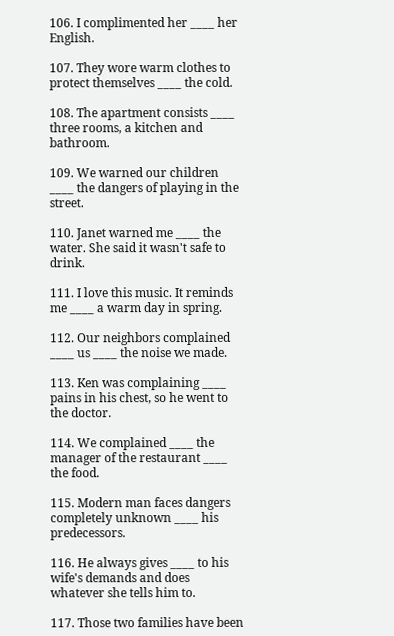106. I complimented her ____ her English.

107. They wore warm clothes to protect themselves ____ the cold.

108. The apartment consists ____ three rooms, a kitchen and bathroom.

109. We warned our children ____ the dangers of playing in the street.

110. Janet warned me ____ the water. She said it wasn't safe to drink.

111. I love this music. It reminds me ____ a warm day in spring.

112. Our neighbors complained ____ us ____ the noise we made.

113. Ken was complaining ____ pains in his chest, so he went to the doctor.

114. We complained ____ the manager of the restaurant ____ the food.

115. Modern man faces dangers completely unknown ____ his predecessors.

116. He always gives ____ to his wife's demands and does whatever she tells him to.

117. Those two families have been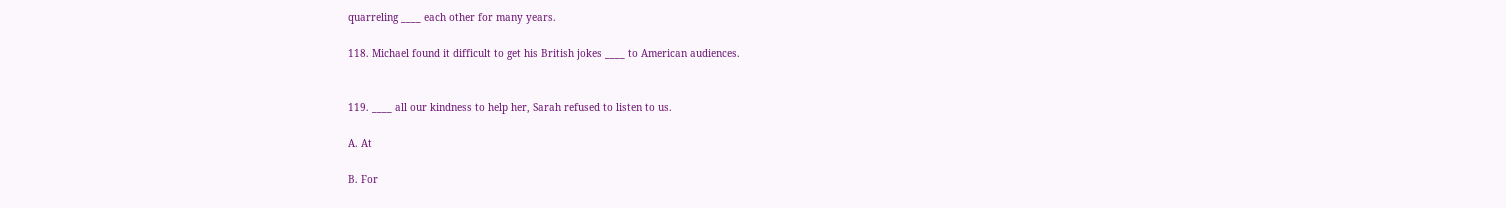quarreling ____ each other for many years.

118. Michael found it difficult to get his British jokes ____ to American audiences.


119. ____ all our kindness to help her, Sarah refused to listen to us.

A. At

B. For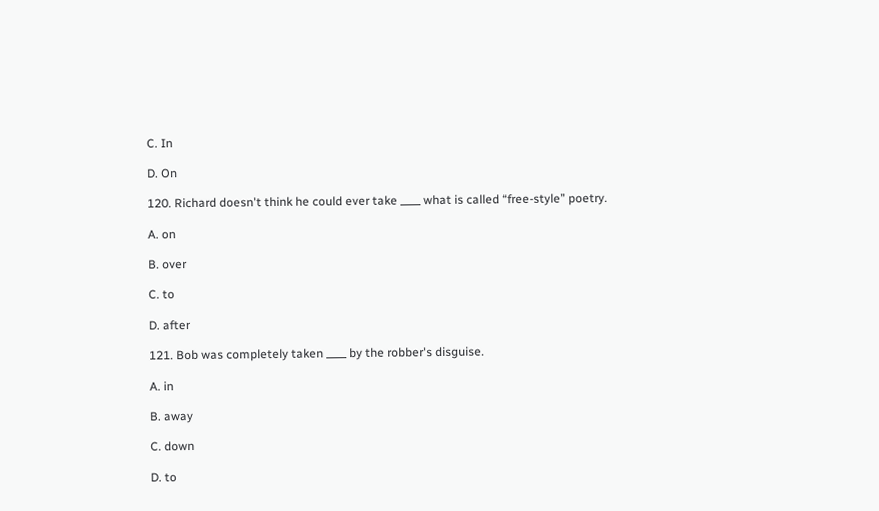C. In

D. On

120. Richard doesn't think he could ever take ____ what is called “free-style” poetry.

A. on

B. over

C. to

D. after

121. Bob was completely taken ____ by the robber's disguise.

A. in

B. away

C. down

D. to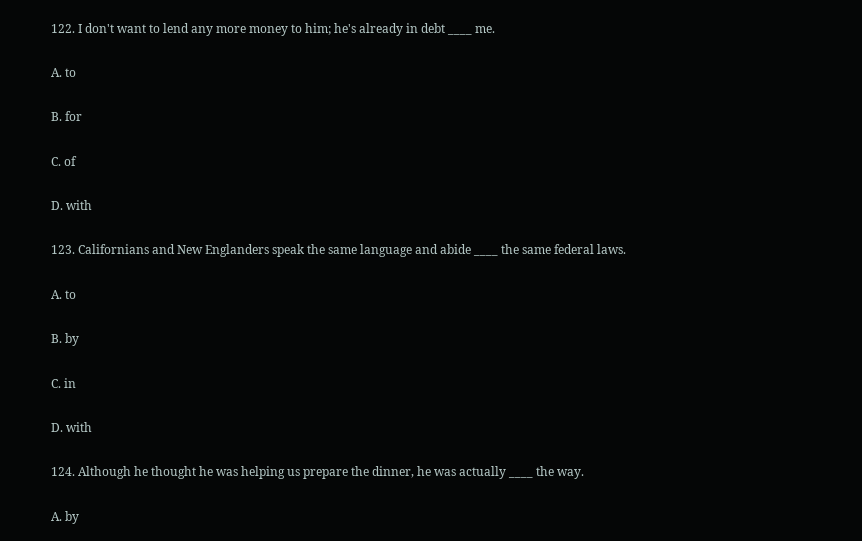122. I don't want to lend any more money to him; he's already in debt ____ me.

A. to

B. for

C. of

D. with

123. Californians and New Englanders speak the same language and abide ____ the same federal laws.

A. to

B. by

C. in

D. with

124. Although he thought he was helping us prepare the dinner, he was actually ____ the way.

A. by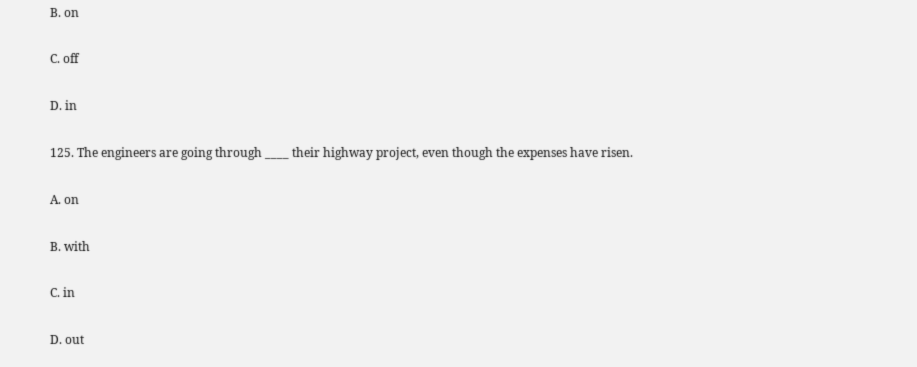B. on

C. off

D. in

125. The engineers are going through ____ their highway project, even though the expenses have risen.

A. on

B. with

C. in

D. out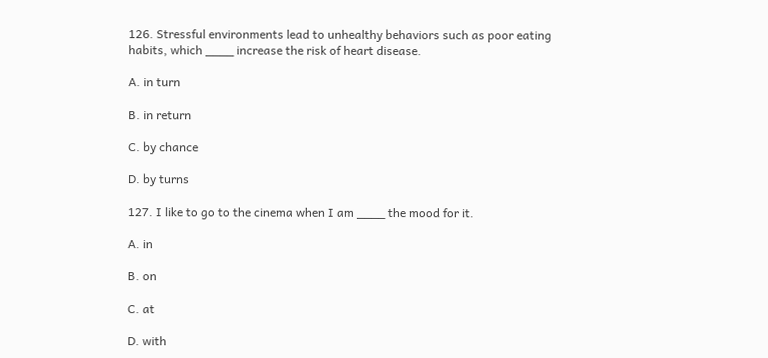126. Stressful environments lead to unhealthy behaviors such as poor eating habits, which ____ increase the risk of heart disease.

A. in turn

B. in return

C. by chance

D. by turns

127. I like to go to the cinema when I am ____ the mood for it.

A. in

B. on

C. at

D. with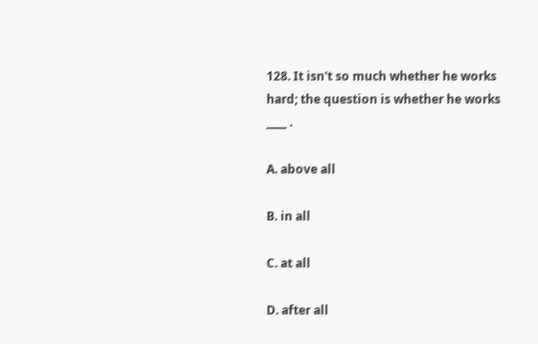128. It isn't so much whether he works hard; the question is whether he works ____ .

A. above all

B. in all

C. at all

D. after all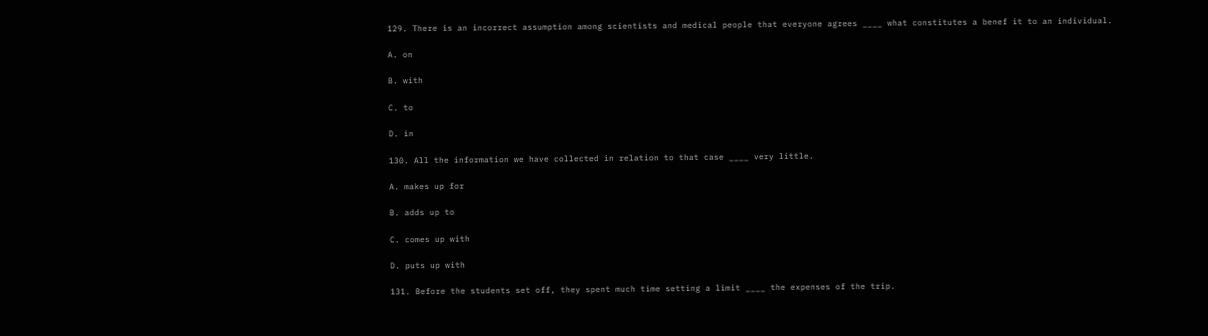129. There is an incorrect assumption among scientists and medical people that everyone agrees ____ what constitutes a benef it to an individual.

A. on

B. with

C. to

D. in

130. All the information we have collected in relation to that case ____ very little.

A. makes up for

B. adds up to

C. comes up with

D. puts up with

131. Before the students set off, they spent much time setting a limit ____ the expenses of the trip.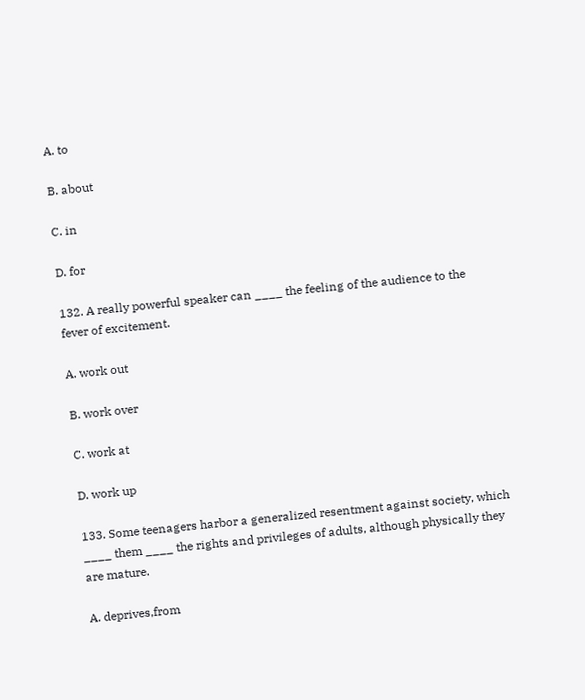A. to

B. about

C. in

D. for

132. A really powerful speaker can ____ the feeling of the audience to the fever of excitement.

A. work out

B. work over

C. work at

D. work up

133. Some teenagers harbor a generalized resentment against society, which ____ them ____ the rights and privileges of adults, although physically they are mature.

A. deprives,from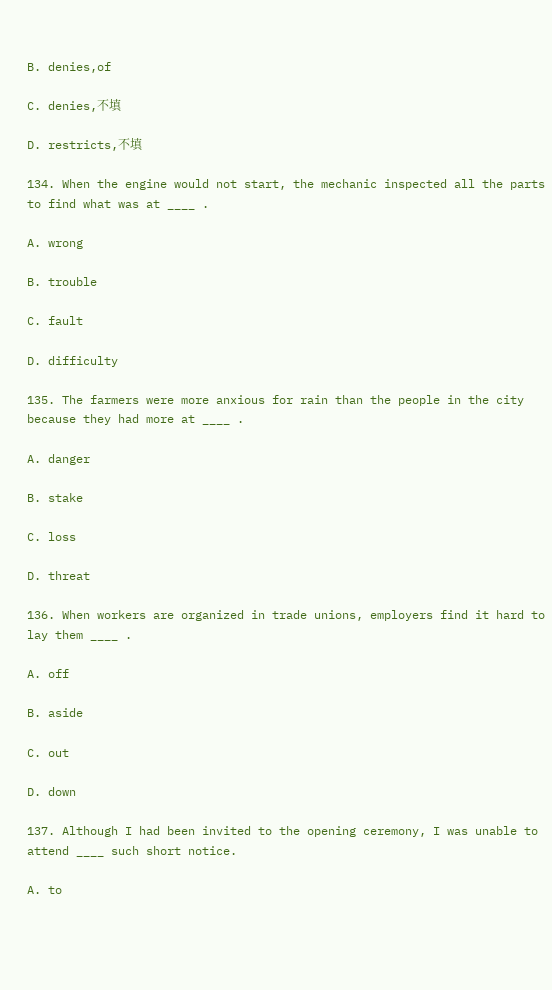B. denies,of

C. denies,不填

D. restricts,不填

134. When the engine would not start, the mechanic inspected all the parts to find what was at ____ .

A. wrong

B. trouble

C. fault

D. difficulty

135. The farmers were more anxious for rain than the people in the city because they had more at ____ .

A. danger

B. stake

C. loss

D. threat

136. When workers are organized in trade unions, employers find it hard to lay them ____ .

A. off

B. aside

C. out

D. down

137. Although I had been invited to the opening ceremony, I was unable to attend ____ such short notice.

A. to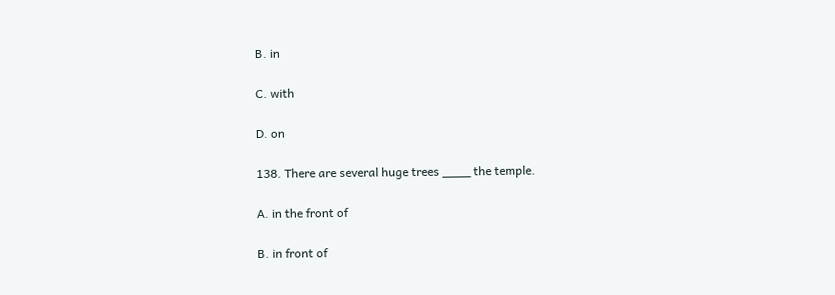B. in

C. with

D. on

138. There are several huge trees ____ the temple.

A. in the front of

B. in front of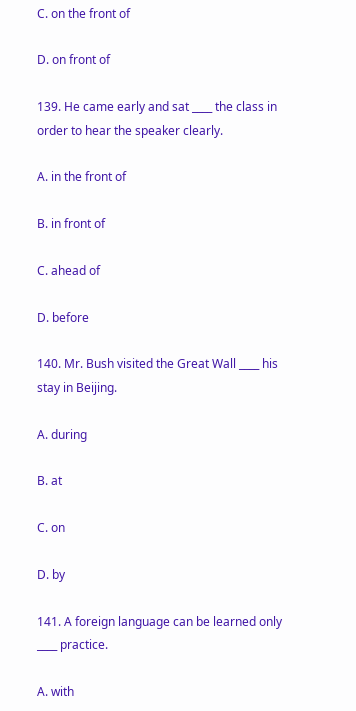C. on the front of

D. on front of

139. He came early and sat ____ the class in order to hear the speaker clearly.

A. in the front of

B. in front of

C. ahead of

D. before

140. Mr. Bush visited the Great Wall ____ his stay in Beijing.

A. during

B. at

C. on

D. by

141. A foreign language can be learned only ____ practice.

A. with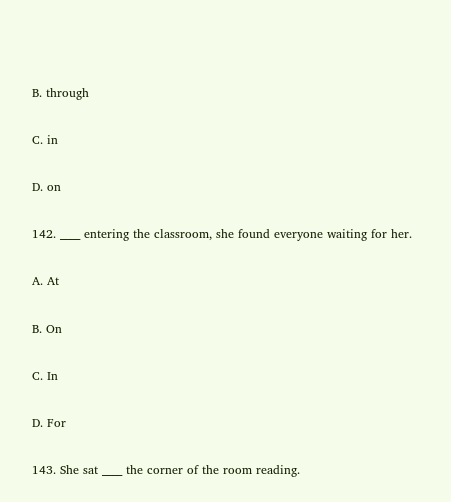B. through

C. in

D. on

142. ____ entering the classroom, she found everyone waiting for her.

A. At

B. On

C. In

D. For

143. She sat ____ the corner of the room reading.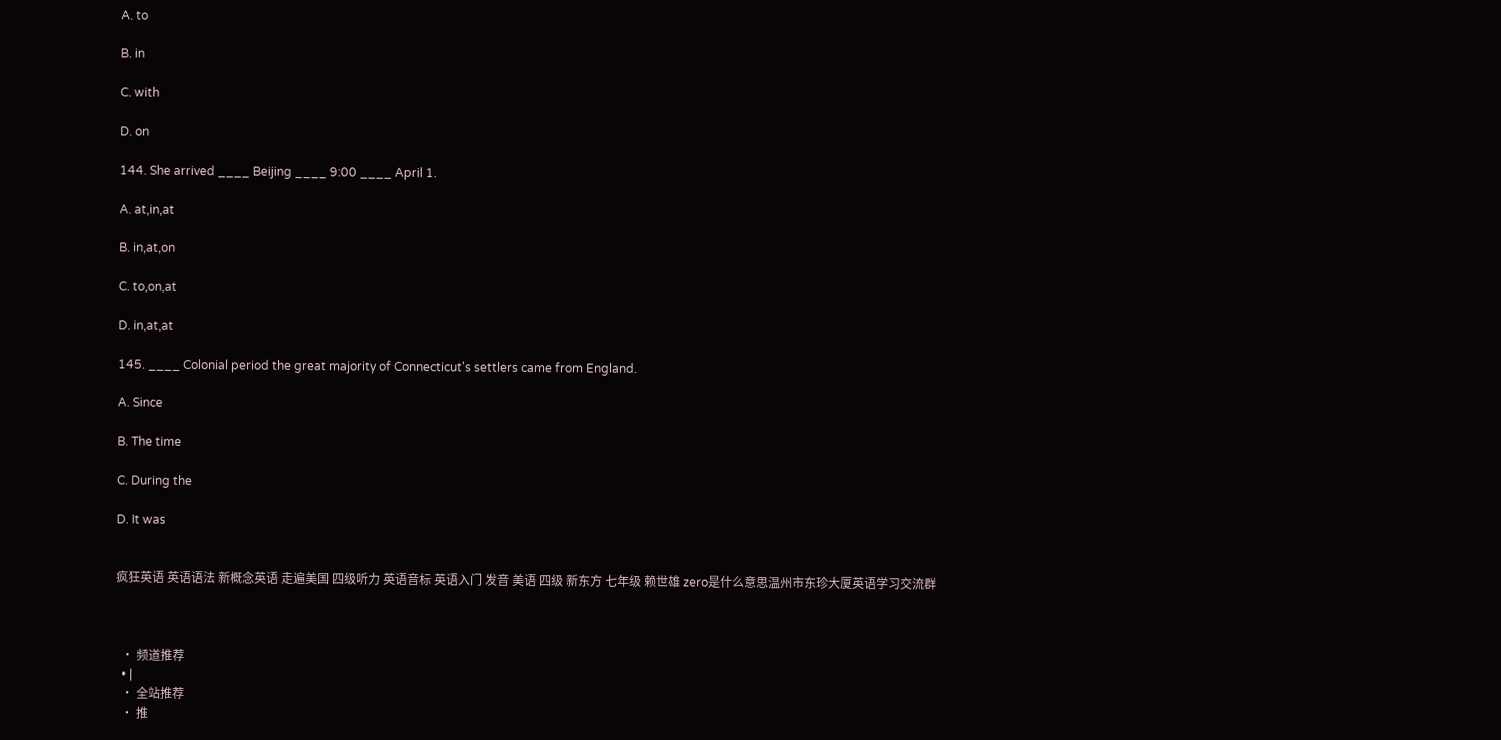A. to

B. in

C. with

D. on

144. She arrived ____ Beijing ____ 9:00 ____ April 1.

A. at,in,at

B. in,at,on

C. to,on,at

D. in,at,at

145. ____ Colonial period the great majority of Connecticut's settlers came from England.

A. Since

B. The time

C. During the

D. It was


疯狂英语 英语语法 新概念英语 走遍美国 四级听力 英语音标 英语入门 发音 美语 四级 新东方 七年级 赖世雄 zero是什么意思温州市东珍大厦英语学习交流群



  • 频道推荐
  • |
  • 全站推荐
  • 推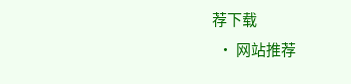荐下载
  • 网站推荐